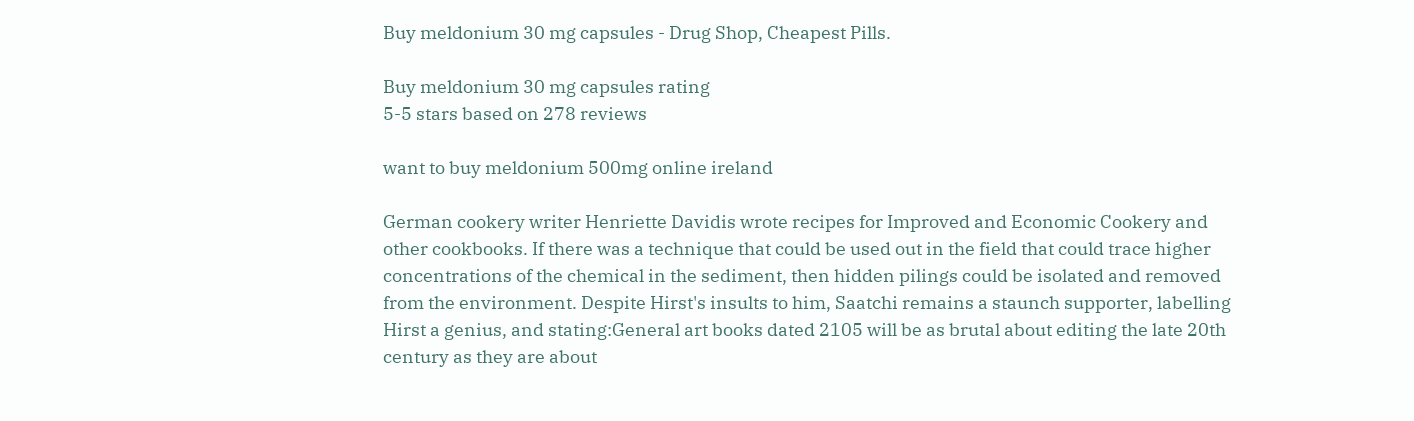Buy meldonium 30 mg capsules - Drug Shop, Cheapest Pills.

Buy meldonium 30 mg capsules rating
5-5 stars based on 278 reviews

want to buy meldonium 500mg online ireland

German cookery writer Henriette Davidis wrote recipes for Improved and Economic Cookery and other cookbooks. If there was a technique that could be used out in the field that could trace higher concentrations of the chemical in the sediment, then hidden pilings could be isolated and removed from the environment. Despite Hirst's insults to him, Saatchi remains a staunch supporter, labelling Hirst a genius, and stating:General art books dated 2105 will be as brutal about editing the late 20th century as they are about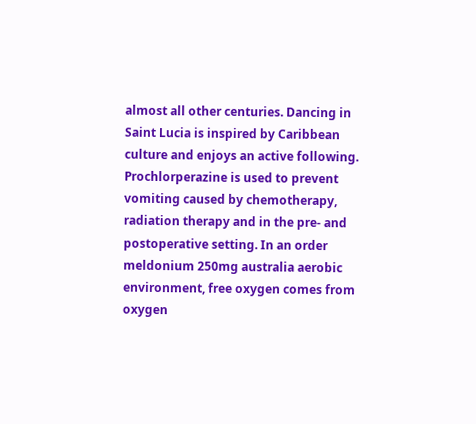almost all other centuries. Dancing in Saint Lucia is inspired by Caribbean culture and enjoys an active following. Prochlorperazine is used to prevent vomiting caused by chemotherapy, radiation therapy and in the pre- and postoperative setting. In an order meldonium 250mg australia aerobic environment, free oxygen comes from oxygen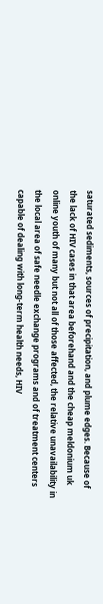saturated sediments, sources of precipitation, and plume edges. Because of the lack of HIV cases in that area beforehand and the cheap meldonium uk online youth of many but not all of those affected, the relative unavailability in the local area of safe needle exchange programs and of treatment centers capable of dealing with long-term health needs, HIV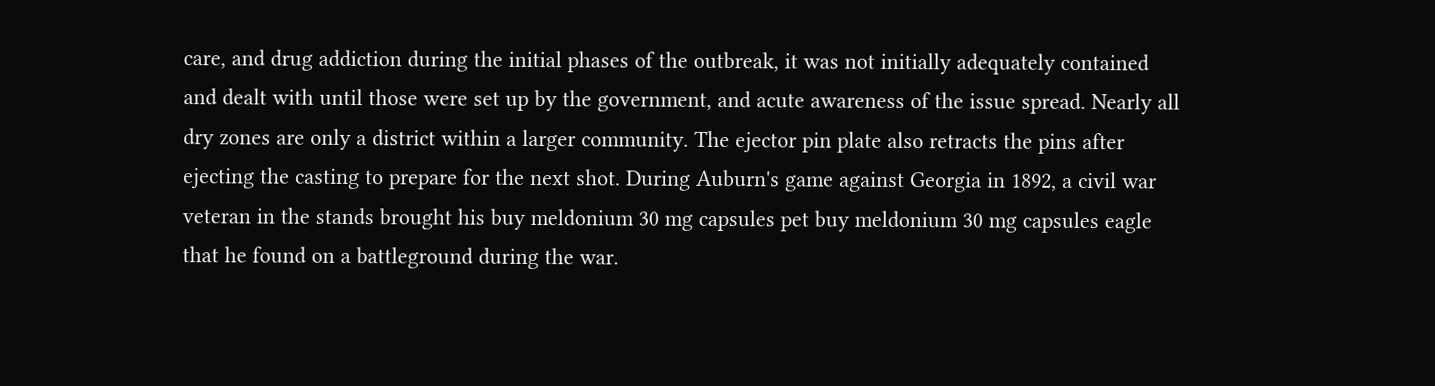care, and drug addiction during the initial phases of the outbreak, it was not initially adequately contained and dealt with until those were set up by the government, and acute awareness of the issue spread. Nearly all dry zones are only a district within a larger community. The ejector pin plate also retracts the pins after ejecting the casting to prepare for the next shot. During Auburn's game against Georgia in 1892, a civil war veteran in the stands brought his buy meldonium 30 mg capsules pet buy meldonium 30 mg capsules eagle that he found on a battleground during the war.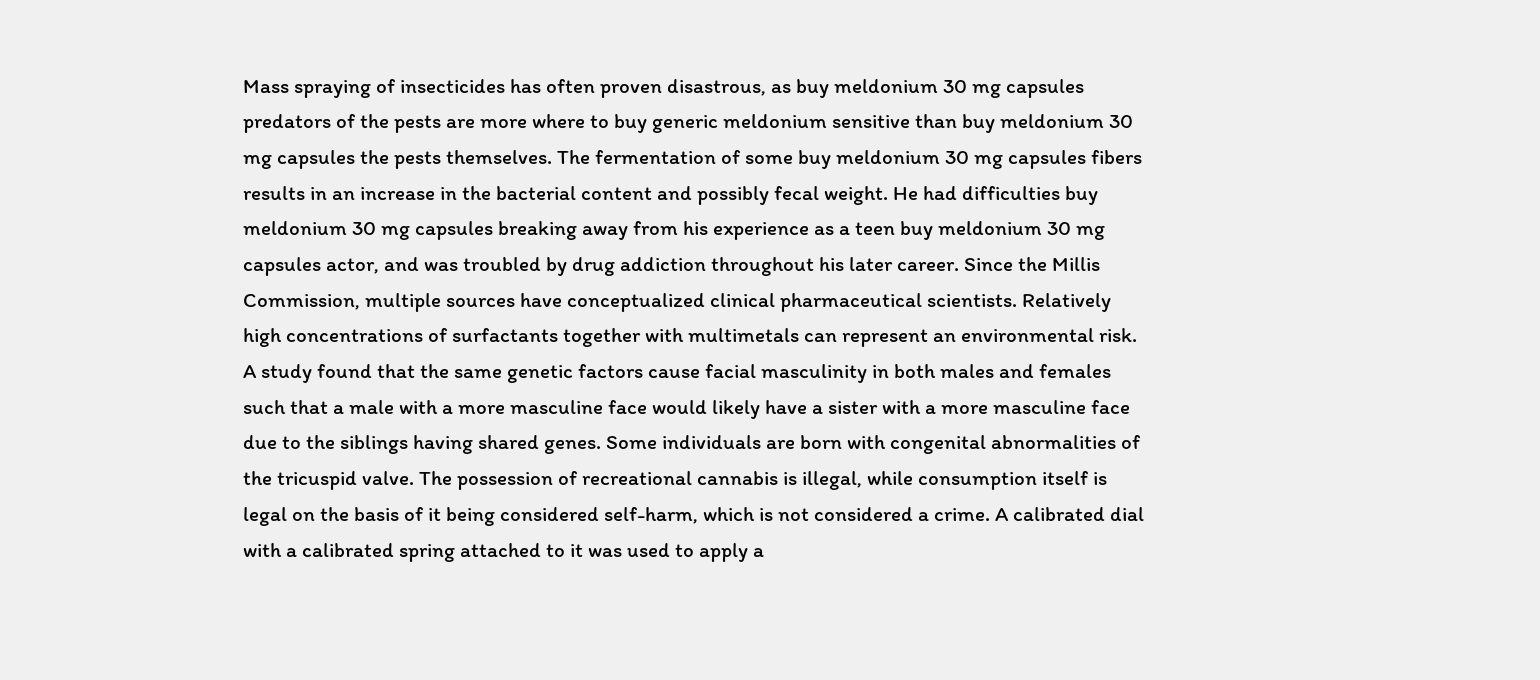Mass spraying of insecticides has often proven disastrous, as buy meldonium 30 mg capsules predators of the pests are more where to buy generic meldonium sensitive than buy meldonium 30 mg capsules the pests themselves. The fermentation of some buy meldonium 30 mg capsules fibers results in an increase in the bacterial content and possibly fecal weight. He had difficulties buy meldonium 30 mg capsules breaking away from his experience as a teen buy meldonium 30 mg capsules actor, and was troubled by drug addiction throughout his later career. Since the Millis Commission, multiple sources have conceptualized clinical pharmaceutical scientists. Relatively high concentrations of surfactants together with multimetals can represent an environmental risk. A study found that the same genetic factors cause facial masculinity in both males and females such that a male with a more masculine face would likely have a sister with a more masculine face due to the siblings having shared genes. Some individuals are born with congenital abnormalities of the tricuspid valve. The possession of recreational cannabis is illegal, while consumption itself is legal on the basis of it being considered self-harm, which is not considered a crime. A calibrated dial with a calibrated spring attached to it was used to apply a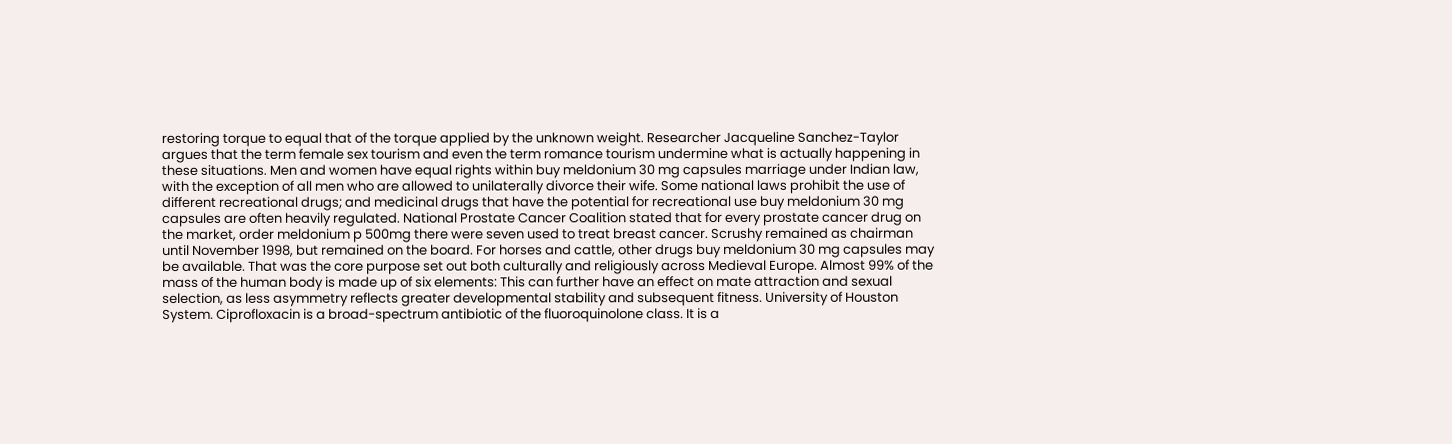restoring torque to equal that of the torque applied by the unknown weight. Researcher Jacqueline Sanchez-Taylor argues that the term female sex tourism and even the term romance tourism undermine what is actually happening in these situations. Men and women have equal rights within buy meldonium 30 mg capsules marriage under Indian law, with the exception of all men who are allowed to unilaterally divorce their wife. Some national laws prohibit the use of different recreational drugs; and medicinal drugs that have the potential for recreational use buy meldonium 30 mg capsules are often heavily regulated. National Prostate Cancer Coalition stated that for every prostate cancer drug on the market, order meldonium p 500mg there were seven used to treat breast cancer. Scrushy remained as chairman until November 1998, but remained on the board. For horses and cattle, other drugs buy meldonium 30 mg capsules may be available. That was the core purpose set out both culturally and religiously across Medieval Europe. Almost 99% of the mass of the human body is made up of six elements: This can further have an effect on mate attraction and sexual selection, as less asymmetry reflects greater developmental stability and subsequent fitness. University of Houston System. Ciprofloxacin is a broad-spectrum antibiotic of the fluoroquinolone class. It is a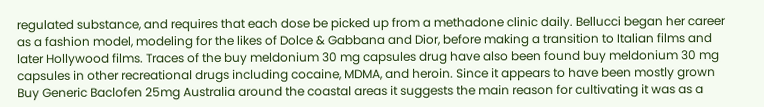regulated substance, and requires that each dose be picked up from a methadone clinic daily. Bellucci began her career as a fashion model, modeling for the likes of Dolce & Gabbana and Dior, before making a transition to Italian films and later Hollywood films. Traces of the buy meldonium 30 mg capsules drug have also been found buy meldonium 30 mg capsules in other recreational drugs including cocaine, MDMA, and heroin. Since it appears to have been mostly grown Buy Generic Baclofen 25mg Australia around the coastal areas it suggests the main reason for cultivating it was as a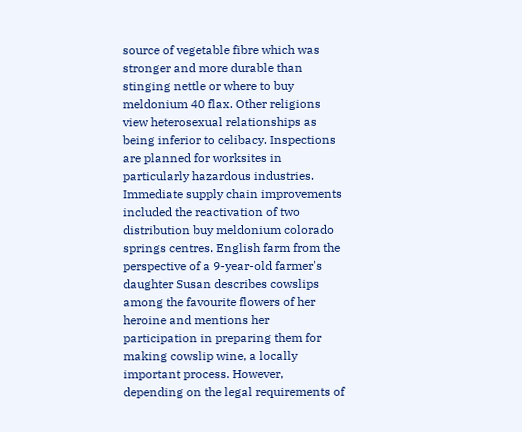source of vegetable fibre which was stronger and more durable than stinging nettle or where to buy meldonium 40 flax. Other religions view heterosexual relationships as being inferior to celibacy. Inspections are planned for worksites in particularly hazardous industries. Immediate supply chain improvements included the reactivation of two distribution buy meldonium colorado springs centres. English farm from the perspective of a 9-year-old farmer's daughter Susan describes cowslips among the favourite flowers of her heroine and mentions her participation in preparing them for making cowslip wine, a locally important process. However, depending on the legal requirements of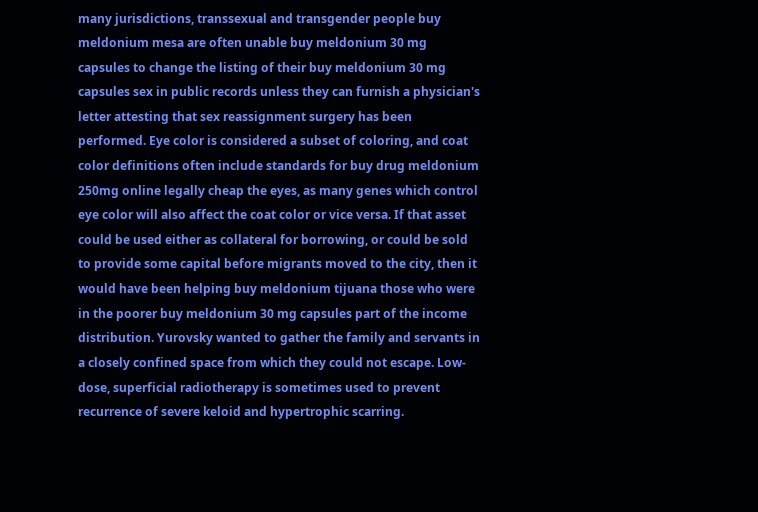many jurisdictions, transsexual and transgender people buy meldonium mesa are often unable buy meldonium 30 mg capsules to change the listing of their buy meldonium 30 mg capsules sex in public records unless they can furnish a physician's letter attesting that sex reassignment surgery has been performed. Eye color is considered a subset of coloring, and coat color definitions often include standards for buy drug meldonium 250mg online legally cheap the eyes, as many genes which control eye color will also affect the coat color or vice versa. If that asset could be used either as collateral for borrowing, or could be sold to provide some capital before migrants moved to the city, then it would have been helping buy meldonium tijuana those who were in the poorer buy meldonium 30 mg capsules part of the income distribution. Yurovsky wanted to gather the family and servants in a closely confined space from which they could not escape. Low-dose, superficial radiotherapy is sometimes used to prevent recurrence of severe keloid and hypertrophic scarring.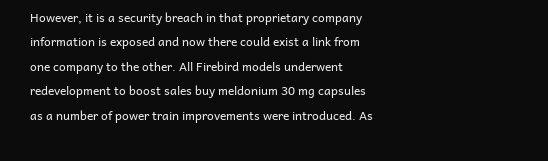However, it is a security breach in that proprietary company information is exposed and now there could exist a link from one company to the other. All Firebird models underwent redevelopment to boost sales buy meldonium 30 mg capsules as a number of power train improvements were introduced. As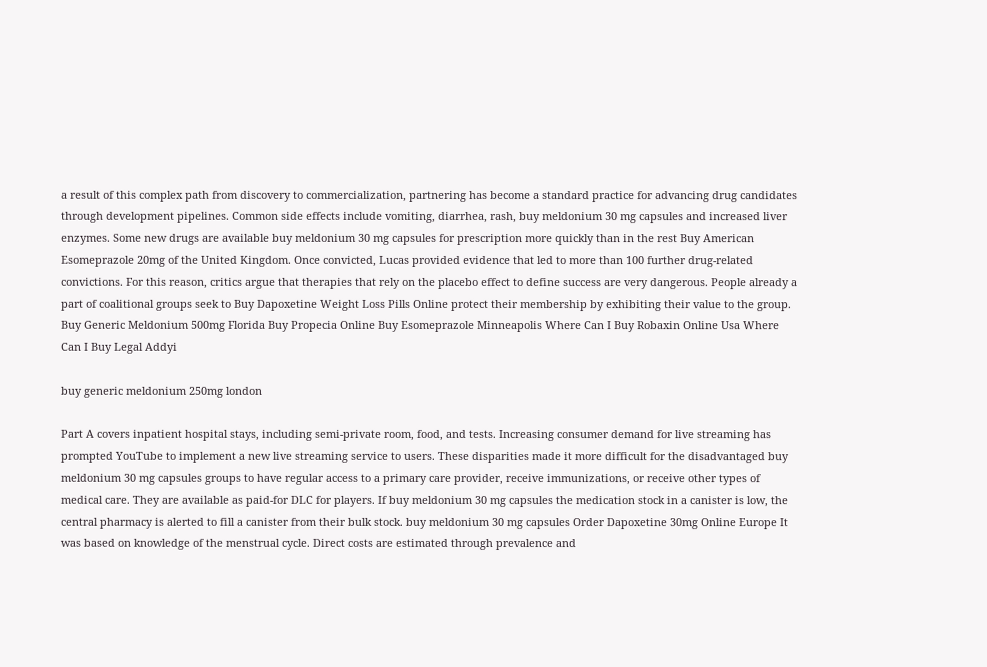a result of this complex path from discovery to commercialization, partnering has become a standard practice for advancing drug candidates through development pipelines. Common side effects include vomiting, diarrhea, rash, buy meldonium 30 mg capsules and increased liver enzymes. Some new drugs are available buy meldonium 30 mg capsules for prescription more quickly than in the rest Buy American Esomeprazole 20mg of the United Kingdom. Once convicted, Lucas provided evidence that led to more than 100 further drug-related convictions. For this reason, critics argue that therapies that rely on the placebo effect to define success are very dangerous. People already a part of coalitional groups seek to Buy Dapoxetine Weight Loss Pills Online protect their membership by exhibiting their value to the group.
Buy Generic Meldonium 500mg Florida Buy Propecia Online Buy Esomeprazole Minneapolis Where Can I Buy Robaxin Online Usa Where Can I Buy Legal Addyi

buy generic meldonium 250mg london

Part A covers inpatient hospital stays, including semi-private room, food, and tests. Increasing consumer demand for live streaming has prompted YouTube to implement a new live streaming service to users. These disparities made it more difficult for the disadvantaged buy meldonium 30 mg capsules groups to have regular access to a primary care provider, receive immunizations, or receive other types of medical care. They are available as paid-for DLC for players. If buy meldonium 30 mg capsules the medication stock in a canister is low, the central pharmacy is alerted to fill a canister from their bulk stock. buy meldonium 30 mg capsules Order Dapoxetine 30mg Online Europe It was based on knowledge of the menstrual cycle. Direct costs are estimated through prevalence and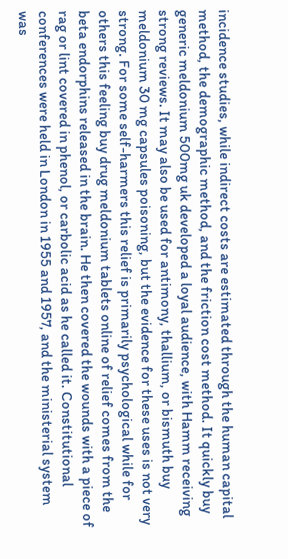incidence studies, while indirect costs are estimated through the human capital method, the demographic method, and the friction cost method. It quickly buy generic meldonium 500mg uk developed a loyal audience, with Hamm receiving strong reviews. It may also be used for antimony, thallium, or bismuth buy meldonium 30 mg capsules poisoning, but the evidence for these uses is not very strong. For some self-harmers this relief is primarily psychological while for others this feeling buy drug meldonium tablets online of relief comes from the beta endorphins released in the brain. He then covered the wounds with a piece of rag or lint covered in phenol, or carbolic acid as he called it. Constitutional conferences were held in London in 1955 and 1957, and the ministerial system was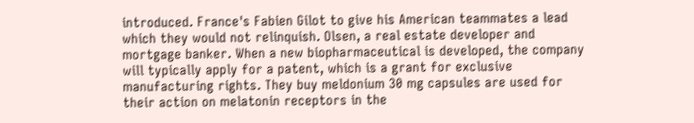introduced. France's Fabien Gilot to give his American teammates a lead which they would not relinquish. Olsen, a real estate developer and mortgage banker. When a new biopharmaceutical is developed, the company will typically apply for a patent, which is a grant for exclusive manufacturing rights. They buy meldonium 30 mg capsules are used for their action on melatonin receptors in the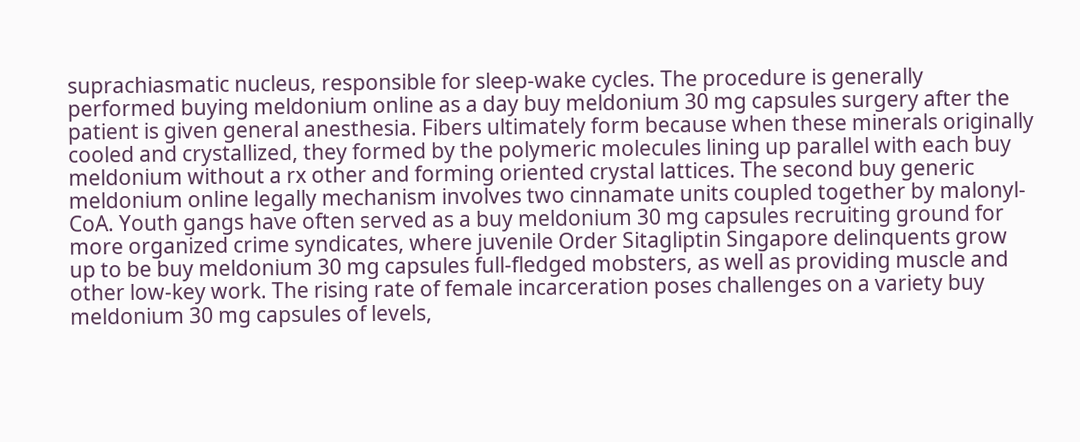suprachiasmatic nucleus, responsible for sleep-wake cycles. The procedure is generally performed buying meldonium online as a day buy meldonium 30 mg capsules surgery after the patient is given general anesthesia. Fibers ultimately form because when these minerals originally cooled and crystallized, they formed by the polymeric molecules lining up parallel with each buy meldonium without a rx other and forming oriented crystal lattices. The second buy generic meldonium online legally mechanism involves two cinnamate units coupled together by malonyl-CoA. Youth gangs have often served as a buy meldonium 30 mg capsules recruiting ground for more organized crime syndicates, where juvenile Order Sitagliptin Singapore delinquents grow up to be buy meldonium 30 mg capsules full-fledged mobsters, as well as providing muscle and other low-key work. The rising rate of female incarceration poses challenges on a variety buy meldonium 30 mg capsules of levels,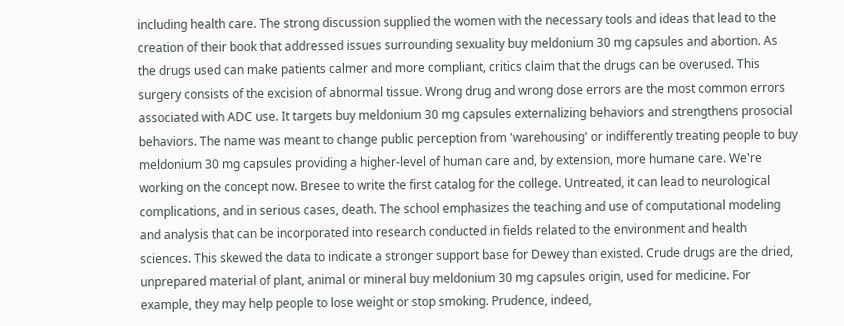including health care. The strong discussion supplied the women with the necessary tools and ideas that lead to the creation of their book that addressed issues surrounding sexuality buy meldonium 30 mg capsules and abortion. As the drugs used can make patients calmer and more compliant, critics claim that the drugs can be overused. This surgery consists of the excision of abnormal tissue. Wrong drug and wrong dose errors are the most common errors associated with ADC use. It targets buy meldonium 30 mg capsules externalizing behaviors and strengthens prosocial behaviors. The name was meant to change public perception from 'warehousing' or indifferently treating people to buy meldonium 30 mg capsules providing a higher-level of human care and, by extension, more humane care. We're working on the concept now. Bresee to write the first catalog for the college. Untreated, it can lead to neurological complications, and in serious cases, death. The school emphasizes the teaching and use of computational modeling and analysis that can be incorporated into research conducted in fields related to the environment and health sciences. This skewed the data to indicate a stronger support base for Dewey than existed. Crude drugs are the dried, unprepared material of plant, animal or mineral buy meldonium 30 mg capsules origin, used for medicine. For example, they may help people to lose weight or stop smoking. Prudence, indeed,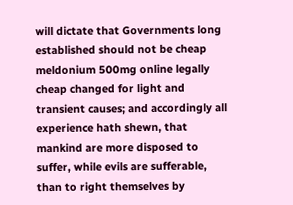will dictate that Governments long established should not be cheap meldonium 500mg online legally cheap changed for light and transient causes; and accordingly all experience hath shewn, that mankind are more disposed to suffer, while evils are sufferable, than to right themselves by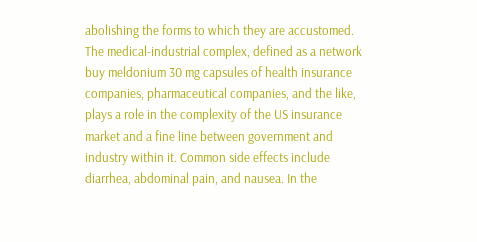abolishing the forms to which they are accustomed. The medical-industrial complex, defined as a network buy meldonium 30 mg capsules of health insurance companies, pharmaceutical companies, and the like, plays a role in the complexity of the US insurance market and a fine line between government and industry within it. Common side effects include diarrhea, abdominal pain, and nausea. In the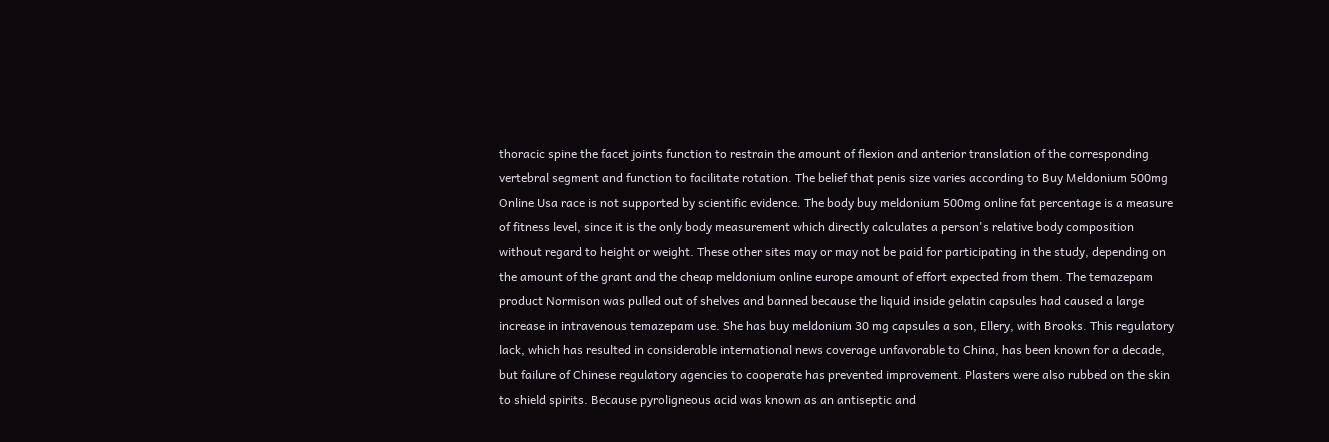thoracic spine the facet joints function to restrain the amount of flexion and anterior translation of the corresponding vertebral segment and function to facilitate rotation. The belief that penis size varies according to Buy Meldonium 500mg Online Usa race is not supported by scientific evidence. The body buy meldonium 500mg online fat percentage is a measure of fitness level, since it is the only body measurement which directly calculates a person's relative body composition without regard to height or weight. These other sites may or may not be paid for participating in the study, depending on the amount of the grant and the cheap meldonium online europe amount of effort expected from them. The temazepam product Normison was pulled out of shelves and banned because the liquid inside gelatin capsules had caused a large increase in intravenous temazepam use. She has buy meldonium 30 mg capsules a son, Ellery, with Brooks. This regulatory lack, which has resulted in considerable international news coverage unfavorable to China, has been known for a decade, but failure of Chinese regulatory agencies to cooperate has prevented improvement. Plasters were also rubbed on the skin to shield spirits. Because pyroligneous acid was known as an antiseptic and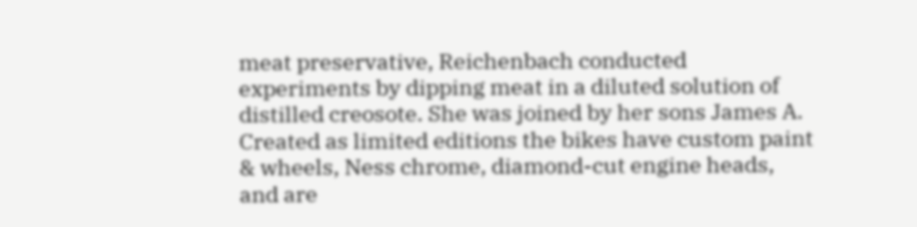meat preservative, Reichenbach conducted experiments by dipping meat in a diluted solution of distilled creosote. She was joined by her sons James A. Created as limited editions the bikes have custom paint & wheels, Ness chrome, diamond-cut engine heads, and are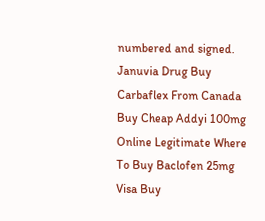numbered and signed.
Januvia Drug Buy Carbaflex From Canada Buy Cheap Addyi 100mg Online Legitimate Where To Buy Baclofen 25mg Visa Buy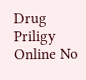Drug Priligy Online No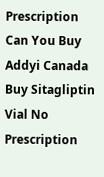Prescription Can You Buy Addyi Canada Buy Sitagliptin Vial No Prescription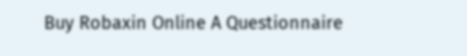Buy Robaxin Online A Questionnaire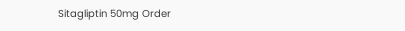Sitagliptin 50mg Order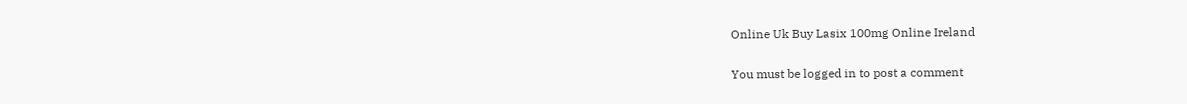Online Uk Buy Lasix 100mg Online Ireland

You must be logged in to post a comment